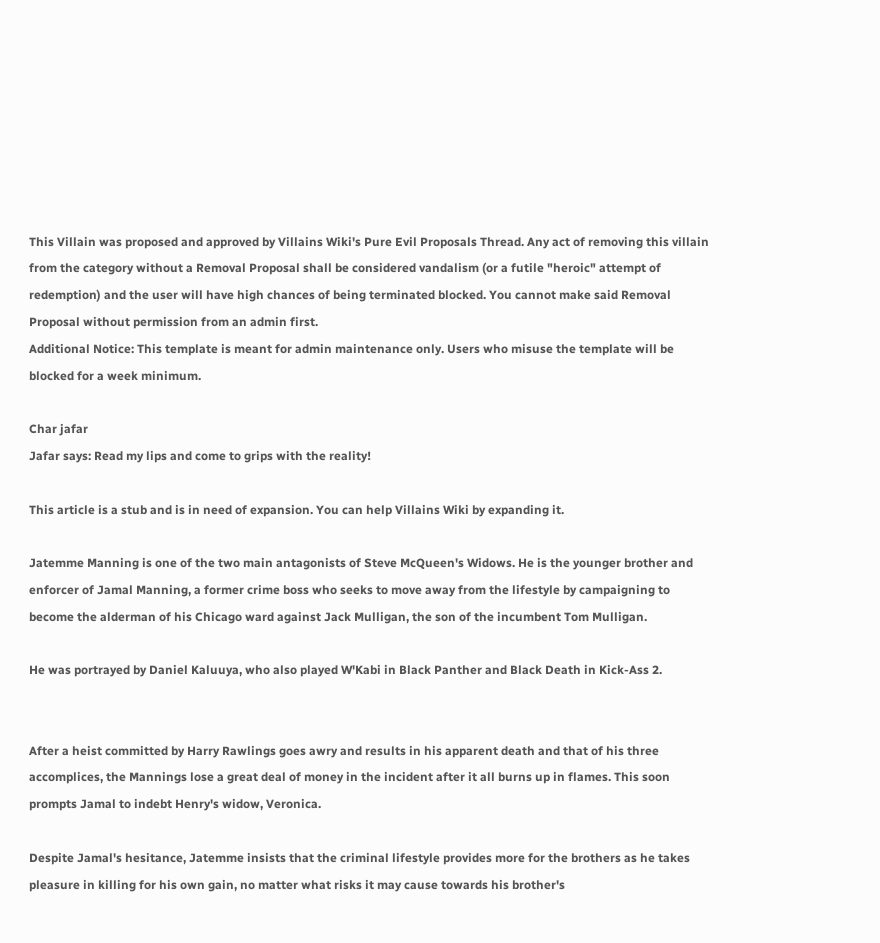This Villain was proposed and approved by Villains Wiki's Pure Evil Proposals Thread. Any act of removing this villain from the category without a Removal Proposal shall be considered vandalism (or a futile "heroic" attempt of redemption) and the user will have high chances of being terminated blocked. You cannot make said Removal Proposal without permission from an admin first.
Additional Notice: This template is meant for admin maintenance only. Users who misuse the template will be blocked for a week minimum.

Char jafar
Jafar says: Read my lips and come to grips with the reality!

This article is a stub and is in need of expansion. You can help Villains Wiki by expanding it.

Jatemme Manning is one of the two main antagonists of Steve McQueen's Widows. He is the younger brother and enforcer of Jamal Manning, a former crime boss who seeks to move away from the lifestyle by campaigning to become the alderman of his Chicago ward against Jack Mulligan, the son of the incumbent Tom Mulligan.

He was portrayed by Daniel Kaluuya, who also played W'Kabi in Black Panther and Black Death in Kick-Ass 2.


After a heist committed by Harry Rawlings goes awry and results in his apparent death and that of his three accomplices, the Mannings lose a great deal of money in the incident after it all burns up in flames. This soon prompts Jamal to indebt Henry's widow, Veronica.

Despite Jamal's hesitance, Jatemme insists that the criminal lifestyle provides more for the brothers as he takes pleasure in killing for his own gain, no matter what risks it may cause towards his brother's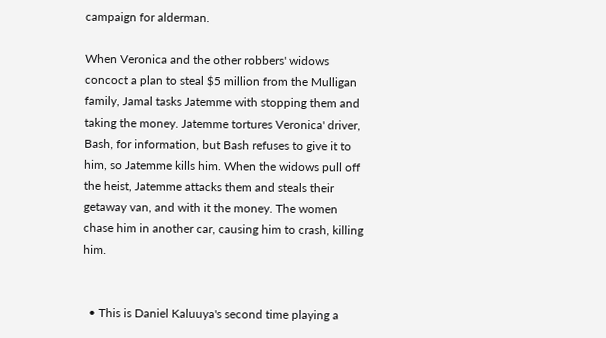campaign for alderman.

When Veronica and the other robbers' widows concoct a plan to steal $5 million from the Mulligan family, Jamal tasks Jatemme with stopping them and taking the money. Jatemme tortures Veronica' driver, Bash, for information, but Bash refuses to give it to him, so Jatemme kills him. When the widows pull off the heist, Jatemme attacks them and steals their getaway van, and with it the money. The women chase him in another car, causing him to crash, killing him.


  • This is Daniel Kaluuya's second time playing a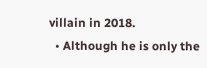villain in 2018.
  • Although he is only the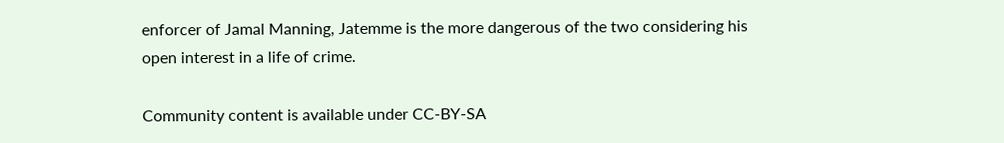enforcer of Jamal Manning, Jatemme is the more dangerous of the two considering his open interest in a life of crime.

Community content is available under CC-BY-SA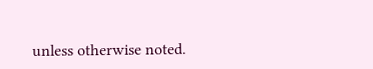unless otherwise noted.